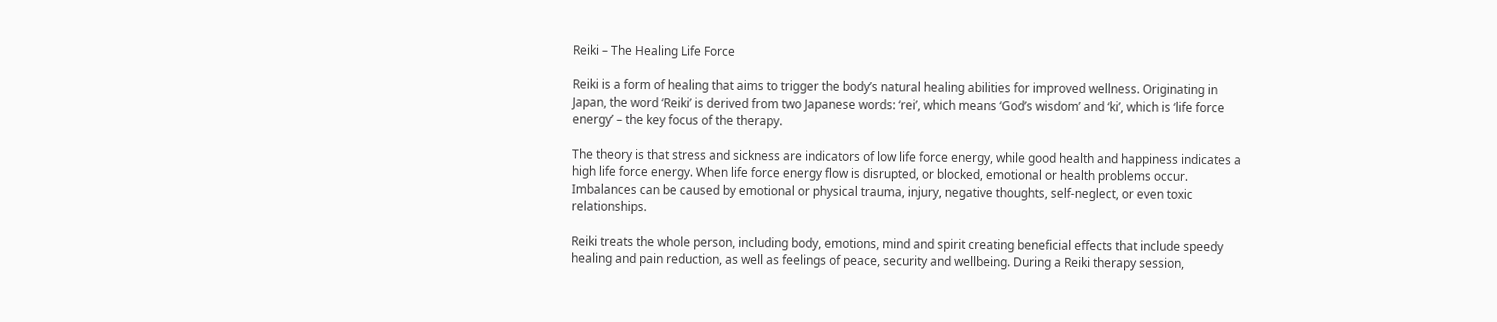Reiki – The Healing Life Force

Reiki is a form of healing that aims to trigger the body’s natural healing abilities for improved wellness. Originating in Japan, the word ‘Reiki’ is derived from two Japanese words: ‘rei’, which means ‘God’s wisdom’ and ‘ki’, which is ‘life force energy’ – the key focus of the therapy.

The theory is that stress and sickness are indicators of low life force energy, while good health and happiness indicates a high life force energy. When life force energy flow is disrupted, or blocked, emotional or health problems occur. Imbalances can be caused by emotional or physical trauma, injury, negative thoughts, self-neglect, or even toxic relationships.

Reiki treats the whole person, including body, emotions, mind and spirit creating beneficial effects that include speedy healing and pain reduction, as well as feelings of peace, security and wellbeing. During a Reiki therapy session,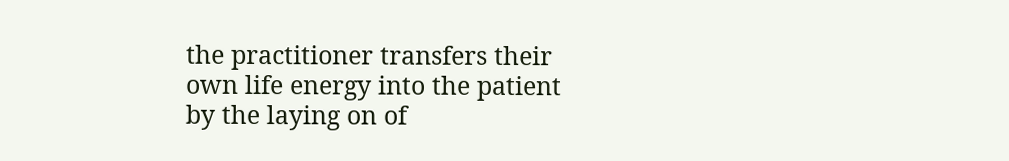the practitioner transfers their own life energy into the patient by the laying on of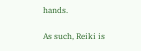hands.

As such, Reiki is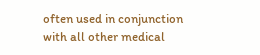often used in conjunction with all other medical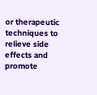or therapeutic techniques to relieve side effects and promote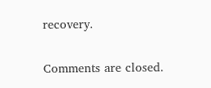recovery.

Comments are closed.